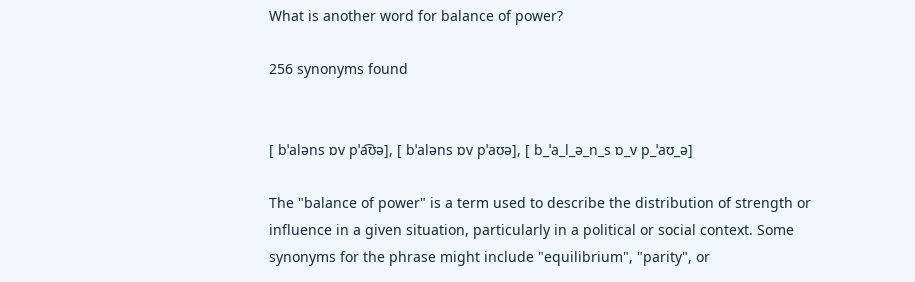What is another word for balance of power?

256 synonyms found


[ bˈaləns ɒv pˈa͡ʊə], [ bˈaləns ɒv pˈaʊə], [ b_ˈa_l_ə_n_s ɒ_v p_ˈaʊ_ə]

The "balance of power" is a term used to describe the distribution of strength or influence in a given situation, particularly in a political or social context. Some synonyms for the phrase might include "equilibrium", "parity", or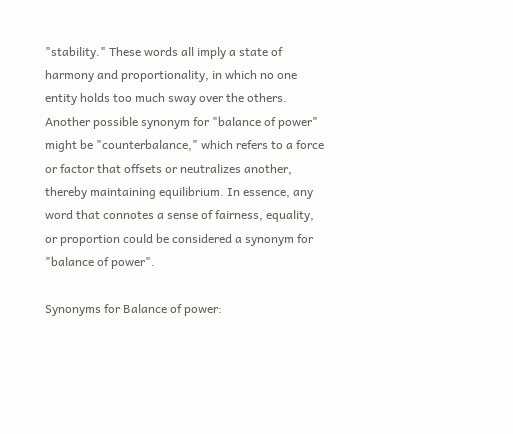"stability." These words all imply a state of harmony and proportionality, in which no one entity holds too much sway over the others. Another possible synonym for "balance of power" might be "counterbalance," which refers to a force or factor that offsets or neutralizes another, thereby maintaining equilibrium. In essence, any word that connotes a sense of fairness, equality, or proportion could be considered a synonym for "balance of power".

Synonyms for Balance of power: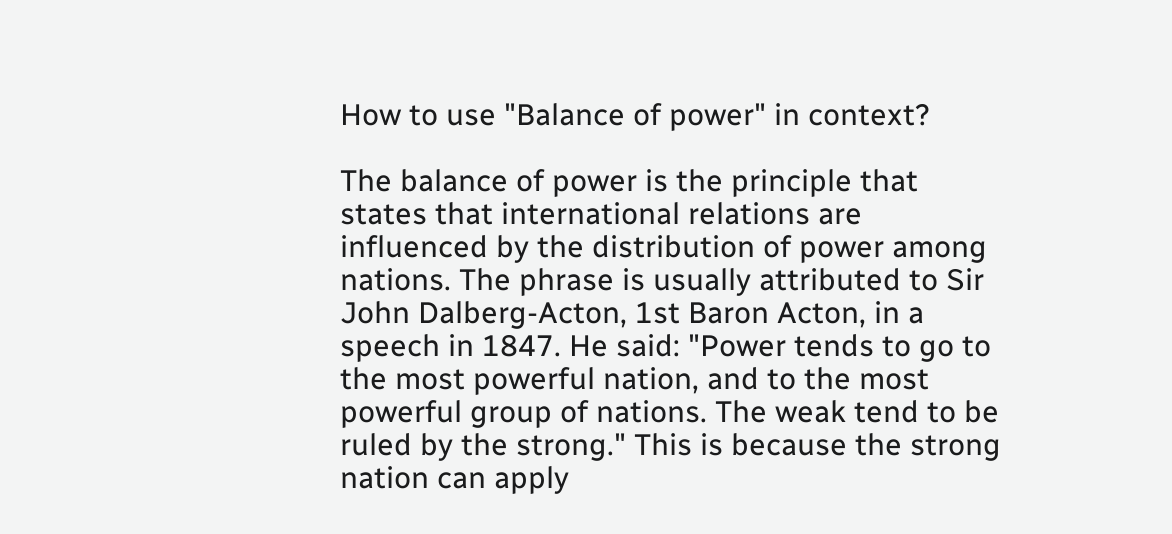How to use "Balance of power" in context?

The balance of power is the principle that states that international relations are influenced by the distribution of power among nations. The phrase is usually attributed to Sir John Dalberg-Acton, 1st Baron Acton, in a speech in 1847. He said: "Power tends to go to the most powerful nation, and to the most powerful group of nations. The weak tend to be ruled by the strong." This is because the strong nation can apply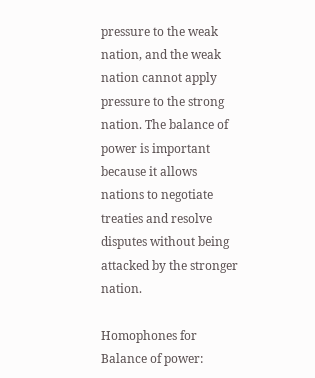pressure to the weak nation, and the weak nation cannot apply pressure to the strong nation. The balance of power is important because it allows nations to negotiate treaties and resolve disputes without being attacked by the stronger nation.

Homophones for Balance of power: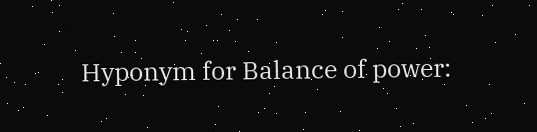Hyponym for Balance of power: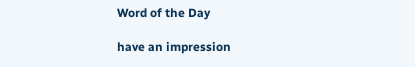Word of the Day

have an impression